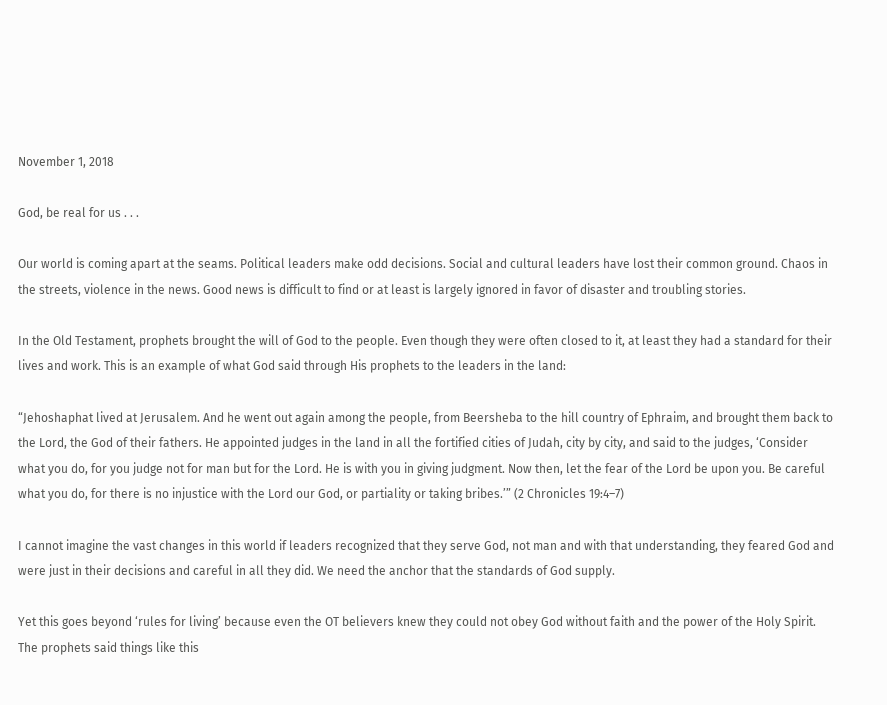November 1, 2018

God, be real for us . . .

Our world is coming apart at the seams. Political leaders make odd decisions. Social and cultural leaders have lost their common ground. Chaos in the streets, violence in the news. Good news is difficult to find or at least is largely ignored in favor of disaster and troubling stories.

In the Old Testament, prophets brought the will of God to the people. Even though they were often closed to it, at least they had a standard for their lives and work. This is an example of what God said through His prophets to the leaders in the land:

“Jehoshaphat lived at Jerusalem. And he went out again among the people, from Beersheba to the hill country of Ephraim, and brought them back to the Lord, the God of their fathers. He appointed judges in the land in all the fortified cities of Judah, city by city, and said to the judges, ‘Consider what you do, for you judge not for man but for the Lord. He is with you in giving judgment. Now then, let the fear of the Lord be upon you. Be careful what you do, for there is no injustice with the Lord our God, or partiality or taking bribes.’” (2 Chronicles 19:4–7)

I cannot imagine the vast changes in this world if leaders recognized that they serve God, not man and with that understanding, they feared God and were just in their decisions and careful in all they did. We need the anchor that the standards of God supply.

Yet this goes beyond ‘rules for living’ because even the OT believers knew they could not obey God without faith and the power of the Holy Spirit. The prophets said things like this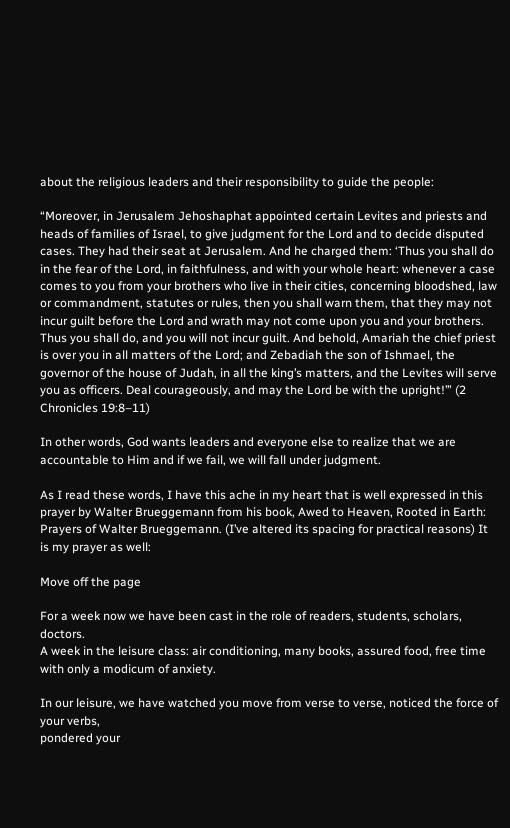about the religious leaders and their responsibility to guide the people:

“Moreover, in Jerusalem Jehoshaphat appointed certain Levites and priests and heads of families of Israel, to give judgment for the Lord and to decide disputed cases. They had their seat at Jerusalem. And he charged them: ‘Thus you shall do in the fear of the Lord, in faithfulness, and with your whole heart: whenever a case comes to you from your brothers who live in their cities, concerning bloodshed, law or commandment, statutes or rules, then you shall warn them, that they may not incur guilt before the Lord and wrath may not come upon you and your brothers. Thus you shall do, and you will not incur guilt. And behold, Amariah the chief priest is over you in all matters of the Lord; and Zebadiah the son of Ishmael, the governor of the house of Judah, in all the king’s matters, and the Levites will serve you as officers. Deal courageously, and may the Lord be with the upright!’” (2 Chronicles 19:8–11)

In other words, God wants leaders and everyone else to realize that we are accountable to Him and if we fail, we will fall under judgment.

As I read these words, I have this ache in my heart that is well expressed in this prayer by Walter Brueggemann from his book, Awed to Heaven, Rooted in Earth: Prayers of Walter Brueggemann. (I’ve altered its spacing for practical reasons) It is my prayer as well:

Move off the page

For a week now we have been cast in the role of readers, students, scholars, doctors.
A week in the leisure class: air conditioning, many books, assured food, free time
with only a modicum of anxiety.

In our leisure, we have watched you move from verse to verse, noticed the force of your verbs,
pondered your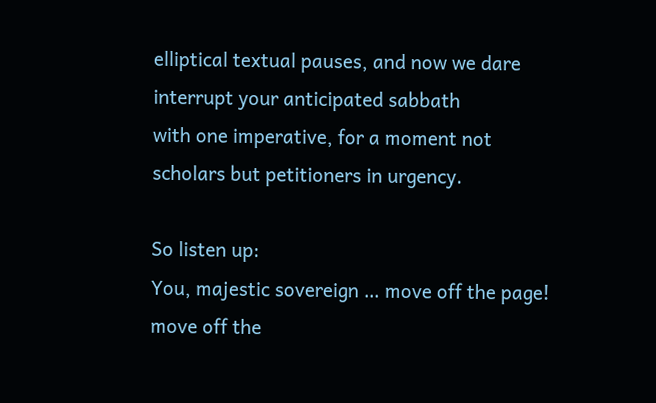elliptical textual pauses, and now we dare interrupt your anticipated sabbath
with one imperative, for a moment not scholars but petitioners in urgency.

So listen up:
You, majestic sovereign … move off the page!
move off the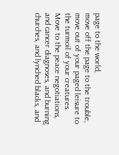page to the world,
move off the page to the trouble,
move out of your paged leisure to the turmoil of your creatures.
Move to the peace negotiations, and cancer diagnoses, and burning churches, and lynched blacks, and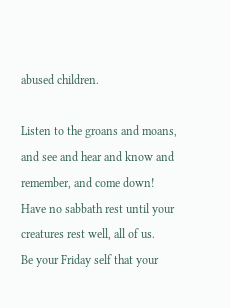abused children.

Listen to the groans and moans, and see and hear and know and remember, and come down!
Have no sabbath rest until your creatures rest well, all of us.
Be your Friday self that your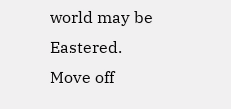world may be Eastered.
Move off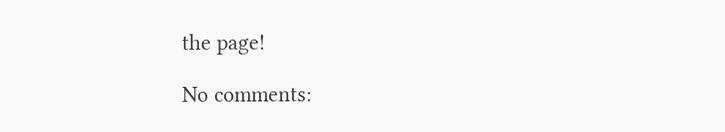the page!

No comments: